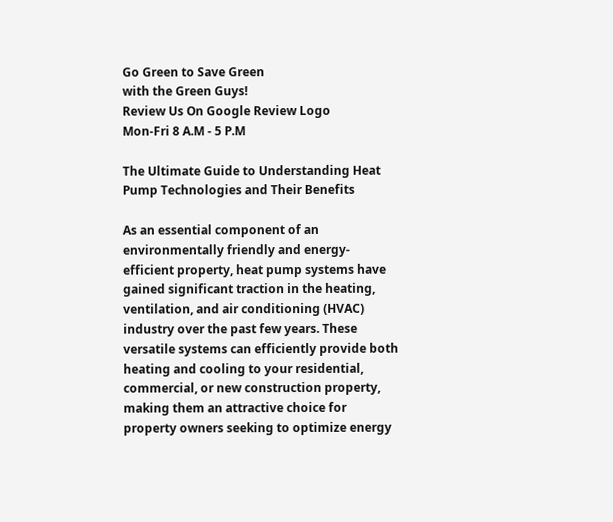Go Green to Save Green
with the Green Guys!
Review Us On Google Review Logo
Mon-Fri 8 A.M - 5 P.M

The Ultimate Guide to Understanding Heat Pump Technologies and Their Benefits

As an essential component of an environmentally friendly and energy-efficient property, heat pump systems have gained significant traction in the heating, ventilation, and air conditioning (HVAC) industry over the past few years. These versatile systems can efficiently provide both heating and cooling to your residential, commercial, or new construction property, making them an attractive choice for property owners seeking to optimize energy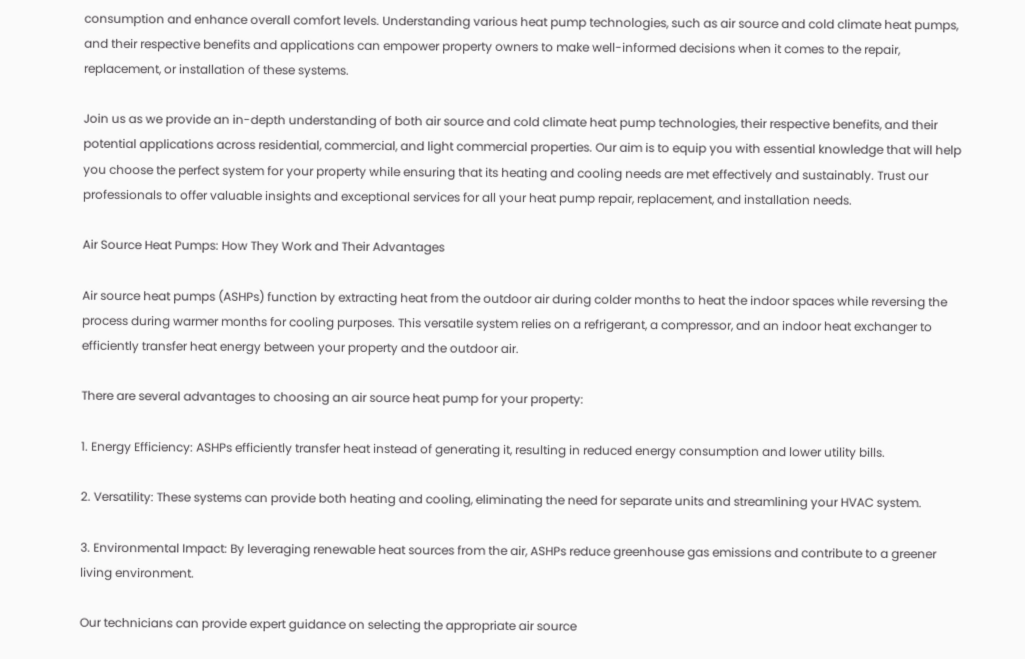consumption and enhance overall comfort levels. Understanding various heat pump technologies, such as air source and cold climate heat pumps, and their respective benefits and applications can empower property owners to make well-informed decisions when it comes to the repair, replacement, or installation of these systems.

Join us as we provide an in-depth understanding of both air source and cold climate heat pump technologies, their respective benefits, and their potential applications across residential, commercial, and light commercial properties. Our aim is to equip you with essential knowledge that will help you choose the perfect system for your property while ensuring that its heating and cooling needs are met effectively and sustainably. Trust our professionals to offer valuable insights and exceptional services for all your heat pump repair, replacement, and installation needs.

Air Source Heat Pumps: How They Work and Their Advantages

Air source heat pumps (ASHPs) function by extracting heat from the outdoor air during colder months to heat the indoor spaces while reversing the process during warmer months for cooling purposes. This versatile system relies on a refrigerant, a compressor, and an indoor heat exchanger to efficiently transfer heat energy between your property and the outdoor air.

There are several advantages to choosing an air source heat pump for your property:

1. Energy Efficiency: ASHPs efficiently transfer heat instead of generating it, resulting in reduced energy consumption and lower utility bills.

2. Versatility: These systems can provide both heating and cooling, eliminating the need for separate units and streamlining your HVAC system.

3. Environmental Impact: By leveraging renewable heat sources from the air, ASHPs reduce greenhouse gas emissions and contribute to a greener living environment.

Our technicians can provide expert guidance on selecting the appropriate air source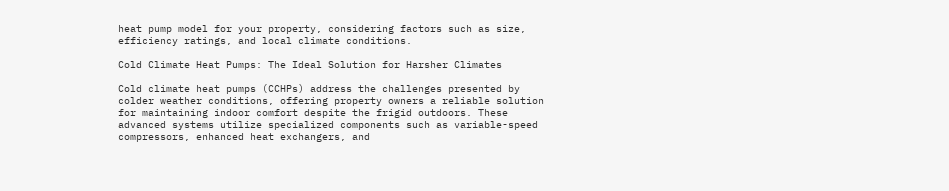heat pump model for your property, considering factors such as size, efficiency ratings, and local climate conditions.

Cold Climate Heat Pumps: The Ideal Solution for Harsher Climates

Cold climate heat pumps (CCHPs) address the challenges presented by colder weather conditions, offering property owners a reliable solution for maintaining indoor comfort despite the frigid outdoors. These advanced systems utilize specialized components such as variable-speed compressors, enhanced heat exchangers, and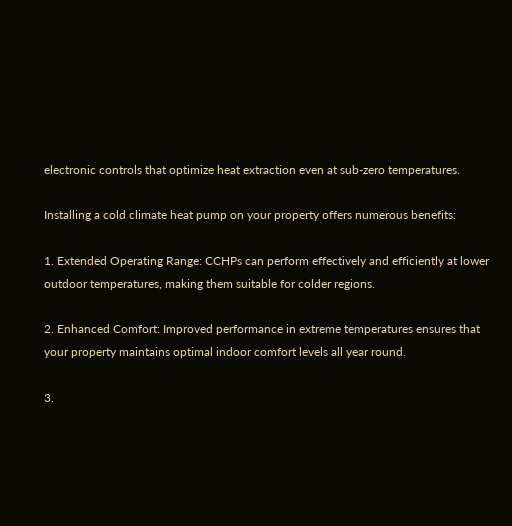electronic controls that optimize heat extraction even at sub-zero temperatures.

Installing a cold climate heat pump on your property offers numerous benefits:

1. Extended Operating Range: CCHPs can perform effectively and efficiently at lower outdoor temperatures, making them suitable for colder regions.

2. Enhanced Comfort: Improved performance in extreme temperatures ensures that your property maintains optimal indoor comfort levels all year round.

3.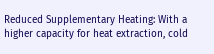Reduced Supplementary Heating: With a higher capacity for heat extraction, cold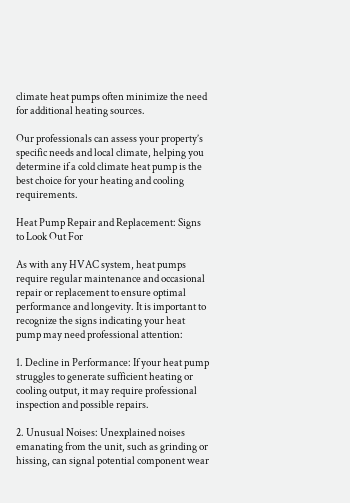climate heat pumps often minimize the need for additional heating sources.

Our professionals can assess your property’s specific needs and local climate, helping you determine if a cold climate heat pump is the best choice for your heating and cooling requirements.

Heat Pump Repair and Replacement: Signs to Look Out For

As with any HVAC system, heat pumps require regular maintenance and occasional repair or replacement to ensure optimal performance and longevity. It is important to recognize the signs indicating your heat pump may need professional attention:

1. Decline in Performance: If your heat pump struggles to generate sufficient heating or cooling output, it may require professional inspection and possible repairs.

2. Unusual Noises: Unexplained noises emanating from the unit, such as grinding or hissing, can signal potential component wear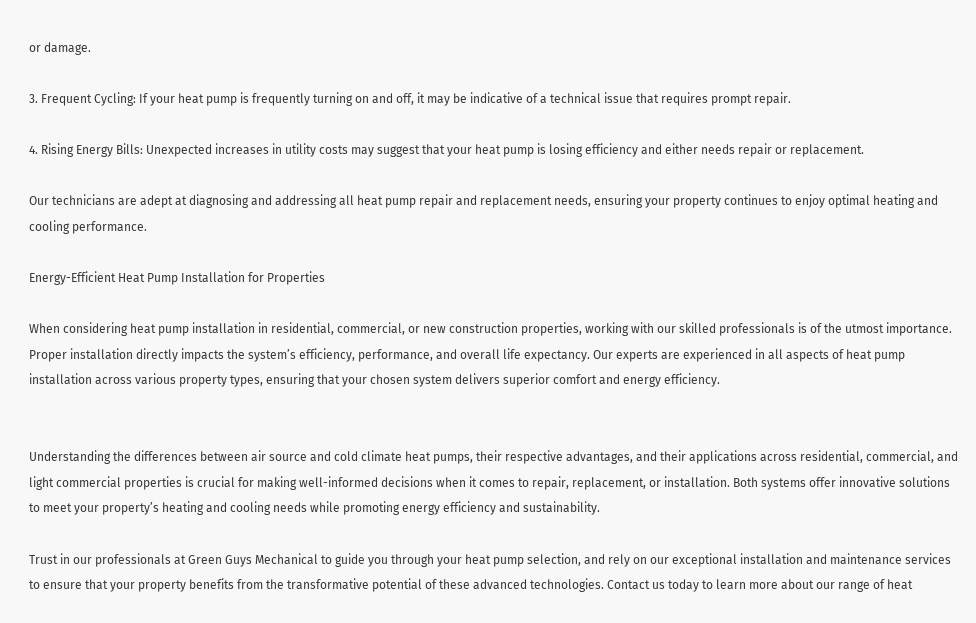or damage.

3. Frequent Cycling: If your heat pump is frequently turning on and off, it may be indicative of a technical issue that requires prompt repair.

4. Rising Energy Bills: Unexpected increases in utility costs may suggest that your heat pump is losing efficiency and either needs repair or replacement.

Our technicians are adept at diagnosing and addressing all heat pump repair and replacement needs, ensuring your property continues to enjoy optimal heating and cooling performance.

Energy-Efficient Heat Pump Installation for Properties

When considering heat pump installation in residential, commercial, or new construction properties, working with our skilled professionals is of the utmost importance. Proper installation directly impacts the system’s efficiency, performance, and overall life expectancy. Our experts are experienced in all aspects of heat pump installation across various property types, ensuring that your chosen system delivers superior comfort and energy efficiency.


Understanding the differences between air source and cold climate heat pumps, their respective advantages, and their applications across residential, commercial, and light commercial properties is crucial for making well-informed decisions when it comes to repair, replacement, or installation. Both systems offer innovative solutions to meet your property’s heating and cooling needs while promoting energy efficiency and sustainability.

Trust in our professionals at Green Guys Mechanical to guide you through your heat pump selection, and rely on our exceptional installation and maintenance services to ensure that your property benefits from the transformative potential of these advanced technologies. Contact us today to learn more about our range of heat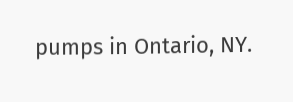pumps in Ontario, NY.